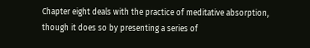Chapter eight deals with the practice of meditative absorption, though it does so by presenting a series of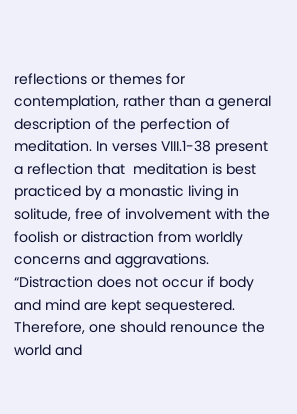reflections or themes for contemplation, rather than a general description of the perfection of meditation. In verses VIII.1-38 present a reflection that  meditation is best practiced by a monastic living in solitude, free of involvement with the foolish or distraction from worldly concerns and aggravations. “Distraction does not occur if body and mind are kept sequestered. Therefore, one should renounce the world and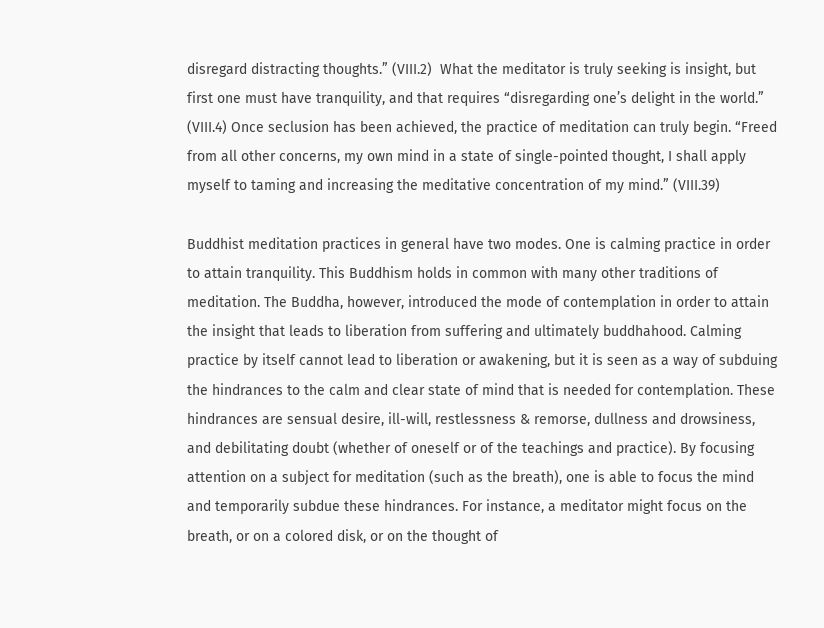disregard distracting thoughts.” (VIII.2)  What the meditator is truly seeking is insight, but first one must have tranquility, and that requires “disregarding one’s delight in the world.” (VIII.4) Once seclusion has been achieved, the practice of meditation can truly begin. “Freed from all other concerns, my own mind in a state of single-pointed thought, I shall apply myself to taming and increasing the meditative concentration of my mind.” (VIII.39)

Buddhist meditation practices in general have two modes. One is calming practice in order to attain tranquility. This Buddhism holds in common with many other traditions of meditation. The Buddha, however, introduced the mode of contemplation in order to attain the insight that leads to liberation from suffering and ultimately buddhahood. Calming practice by itself cannot lead to liberation or awakening, but it is seen as a way of subduing the hindrances to the calm and clear state of mind that is needed for contemplation. These hindrances are sensual desire, ill-will, restlessness & remorse, dullness and drowsiness, and debilitating doubt (whether of oneself or of the teachings and practice). By focusing attention on a subject for meditation (such as the breath), one is able to focus the mind and temporarily subdue these hindrances. For instance, a meditator might focus on the breath, or on a colored disk, or on the thought of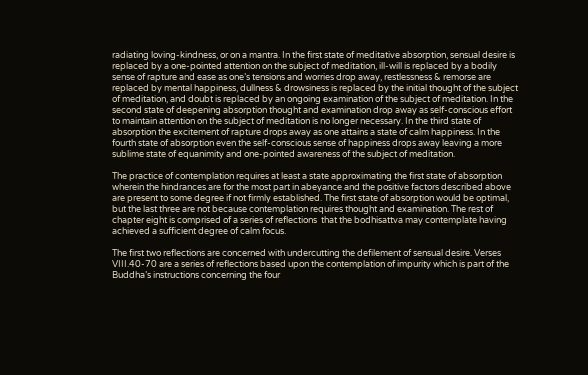radiating loving-kindness, or on a mantra. In the first state of meditative absorption, sensual desire is replaced by a one-pointed attention on the subject of meditation, ill-will is replaced by a bodily sense of rapture and ease as one’s tensions and worries drop away, restlessness & remorse are replaced by mental happiness, dullness & drowsiness is replaced by the initial thought of the subject of meditation, and doubt is replaced by an ongoing examination of the subject of meditation. In the second state of deepening absorption thought and examination drop away as self-conscious effort to maintain attention on the subject of meditation is no longer necessary. In the third state of absorption the excitement of rapture drops away as one attains a state of calm happiness. In the fourth state of absorption even the self-conscious sense of happiness drops away leaving a more sublime state of equanimity and one-pointed awareness of the subject of meditation.

The practice of contemplation requires at least a state approximating the first state of absorption wherein the hindrances are for the most part in abeyance and the positive factors described above are present to some degree if not firmly established. The first state of absorption would be optimal, but the last three are not because contemplation requires thought and examination. The rest of chapter eight is comprised of a series of reflections  that the bodhisattva may contemplate having achieved a sufficient degree of calm focus.

The first two reflections are concerned with undercutting the defilement of sensual desire. Verses VIII.40-70 are a series of reflections based upon the contemplation of impurity which is part of the Buddha’s instructions concerning the four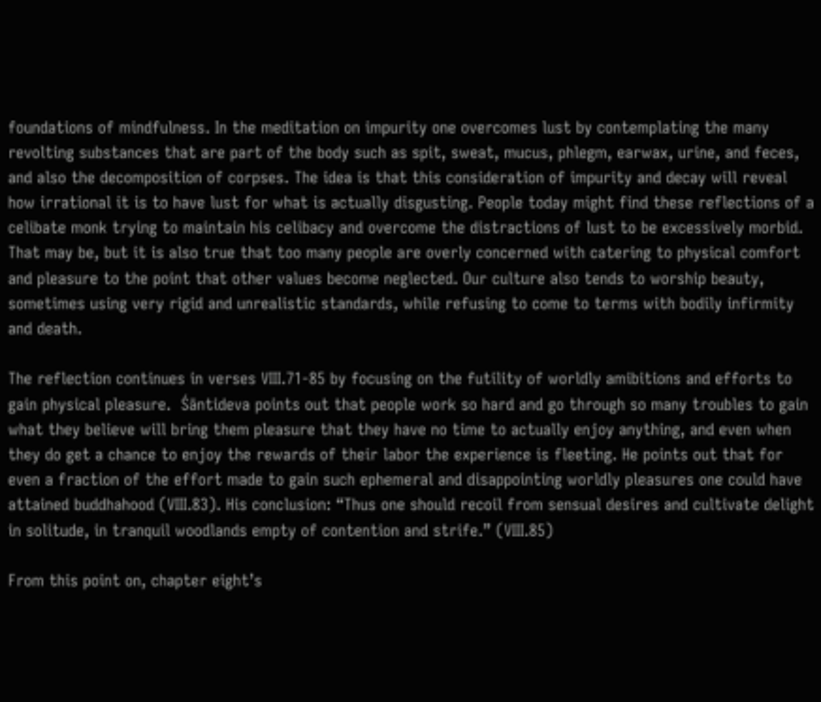foundations of mindfulness. In the meditation on impurity one overcomes lust by contemplating the many revolting substances that are part of the body such as spit, sweat, mucus, phlegm, earwax, urine, and feces, and also the decomposition of corpses. The idea is that this consideration of impurity and decay will reveal how irrational it is to have lust for what is actually disgusting. People today might find these reflections of a celibate monk trying to maintain his celibacy and overcome the distractions of lust to be excessively morbid. That may be, but it is also true that too many people are overly concerned with catering to physical comfort and pleasure to the point that other values become neglected. Our culture also tends to worship beauty, sometimes using very rigid and unrealistic standards, while refusing to come to terms with bodily infirmity and death.

The reflection continues in verses VIII.71-85 by focusing on the futility of worldly amibitions and efforts to gain physical pleasure.  Śāntideva points out that people work so hard and go through so many troubles to gain what they believe will bring them pleasure that they have no time to actually enjoy anything, and even when they do get a chance to enjoy the rewards of their labor the experience is fleeting. He points out that for even a fraction of the effort made to gain such ephemeral and disappointing worldly pleasures one could have attained buddhahood (VIII.83). His conclusion: “Thus one should recoil from sensual desires and cultivate delight in solitude, in tranquil woodlands empty of contention and strife.” (VIII.85)

From this point on, chapter eight’s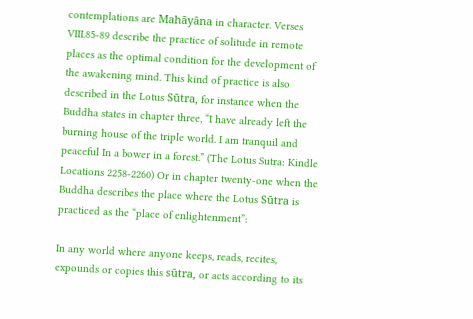contemplations are Mahāyāna in character. Verses VIII.85-89 describe the practice of solitude in remote places as the optimal condition for the development of the awakening mind. This kind of practice is also described in the Lotus Sūtra, for instance when the Buddha states in chapter three, “I have already left the burning house of the triple world. I am tranquil and peaceful In a bower in a forest.” (The Lotus Sutra: Kindle Locations 2258-2260) Or in chapter twenty-one when the Buddha describes the place where the Lotus Sūtra is practiced as the “place of enlightenment”:

In any world where anyone keeps, reads, recites, expounds or copies this sūtra, or acts according to its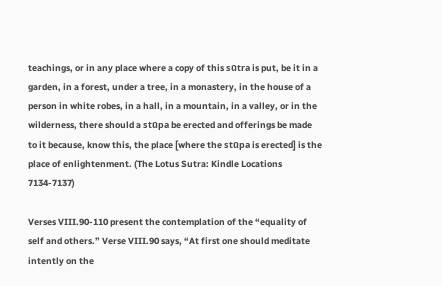teachings, or in any place where a copy of this sūtra is put, be it in a garden, in a forest, under a tree, in a monastery, in the house of a person in white robes, in a hall, in a mountain, in a valley, or in the wilderness, there should a stūpa be erected and offerings be made to it because, know this, the place [where the stūpa is erected] is the place of enlightenment. (The Lotus Sutra: Kindle Locations 7134-7137)

Verses VIII.90-110 present the contemplation of the “equality of self and others.” Verse VIII.90 says, “At first one should meditate intently on the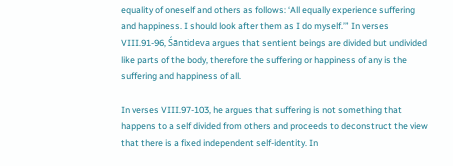equality of oneself and others as follows: ‘All equally experience suffering and happiness. I should look after them as I do myself.’” In verses VIII.91-96, Śāntideva argues that sentient beings are divided but undivided like parts of the body, therefore the suffering or happiness of any is the suffering and happiness of all.

In verses VIII.97-103, he argues that suffering is not something that happens to a self divided from others and proceeds to deconstruct the view that there is a fixed independent self-identity. In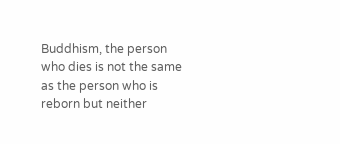Buddhism, the person who dies is not the same as the person who is reborn but neither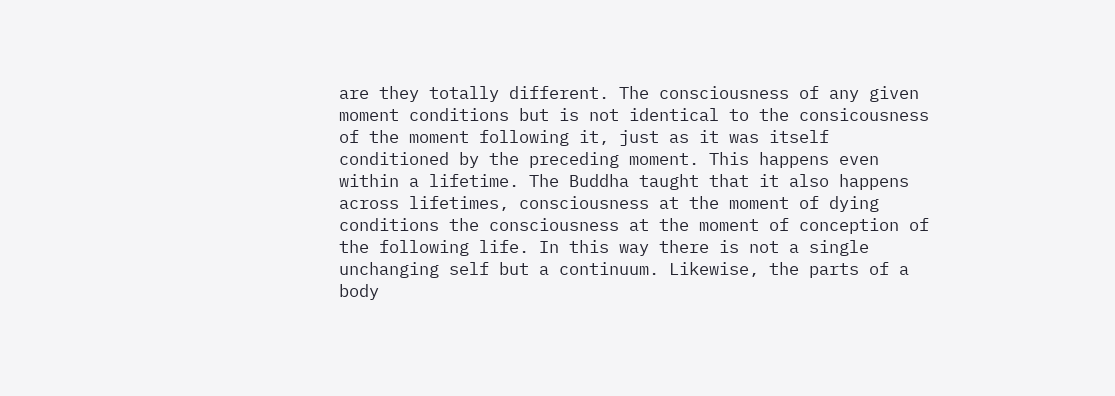are they totally different. The consciousness of any given moment conditions but is not identical to the consicousness of the moment following it, just as it was itself conditioned by the preceding moment. This happens even within a lifetime. The Buddha taught that it also happens across lifetimes, consciousness at the moment of dying conditions the consciousness at the moment of conception of the following life. In this way there is not a single unchanging self but a continuum. Likewise, the parts of a body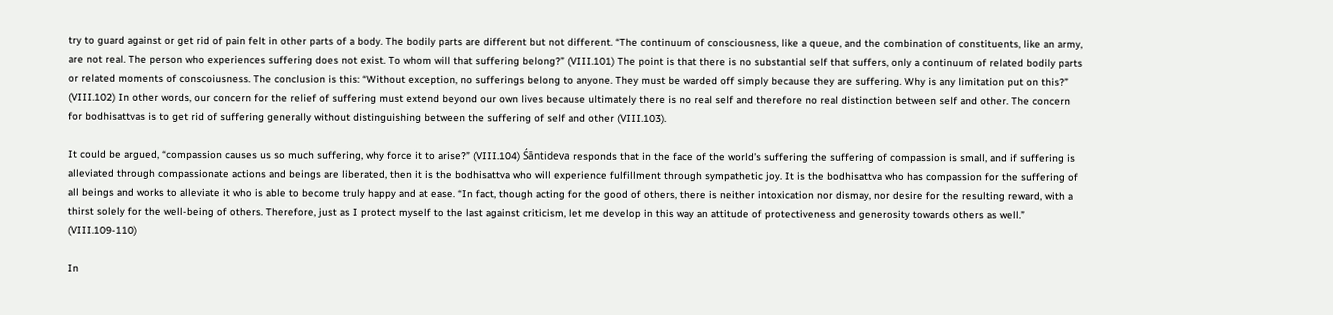try to guard against or get rid of pain felt in other parts of a body. The bodily parts are different but not different. “The continuum of consciousness, like a queue, and the combination of constituents, like an army, are not real. The person who experiences suffering does not exist. To whom will that suffering belong?” (VIII.101) The point is that there is no substantial self that suffers, only a continuum of related bodily parts or related moments of conscoiusness. The conclusion is this: “Without exception, no sufferings belong to anyone. They must be warded off simply because they are suffering. Why is any limitation put on this?” (VIII.102) In other words, our concern for the relief of suffering must extend beyond our own lives because ultimately there is no real self and therefore no real distinction between self and other. The concern for bodhisattvas is to get rid of suffering generally without distinguishing between the suffering of self and other (VIII.103).

It could be argued, “compassion causes us so much suffering, why force it to arise?” (VIII.104) Śāntideva responds that in the face of the world’s suffering the suffering of compassion is small, and if suffering is alleviated through compassionate actions and beings are liberated, then it is the bodhisattva who will experience fulfillment through sympathetic joy. It is the bodhisattva who has compassion for the suffering of all beings and works to alleviate it who is able to become truly happy and at ease. “In fact, though acting for the good of others, there is neither intoxication nor dismay, nor desire for the resulting reward, with a thirst solely for the well-being of others. Therefore, just as I protect myself to the last against criticism, let me develop in this way an attitude of protectiveness and generosity towards others as well.” (VIII.109-110)

In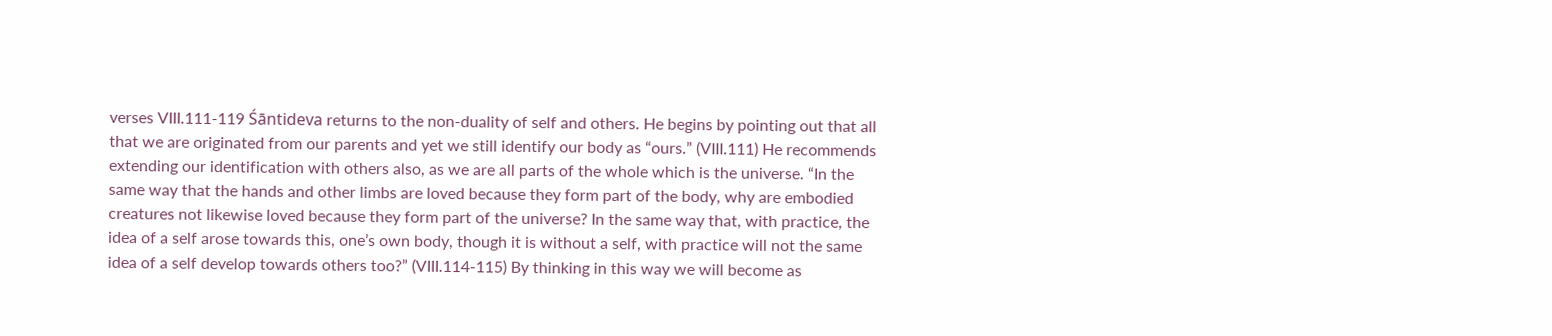verses VIII.111-119 Śāntideva returns to the non-duality of self and others. He begins by pointing out that all that we are originated from our parents and yet we still identify our body as “ours.” (VIII.111) He recommends extending our identification with others also, as we are all parts of the whole which is the universe. “In the same way that the hands and other limbs are loved because they form part of the body, why are embodied creatures not likewise loved because they form part of the universe? In the same way that, with practice, the idea of a self arose towards this, one’s own body, though it is without a self, with practice will not the same idea of a self develop towards others too?” (VIII.114-115) By thinking in this way we will become as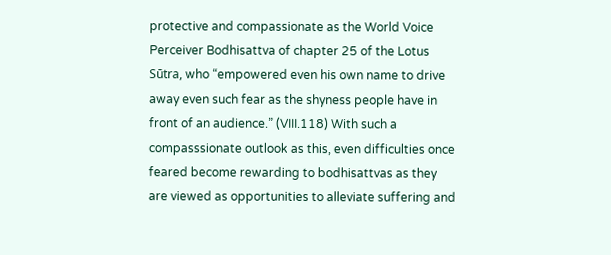protective and compassionate as the World Voice Perceiver Bodhisattva of chapter 25 of the Lotus Sūtra, who “empowered even his own name to drive away even such fear as the shyness people have in front of an audience.” (VIII.118) With such a compasssionate outlook as this, even difficulties once feared become rewarding to bodhisattvas as they are viewed as opportunities to alleviate suffering and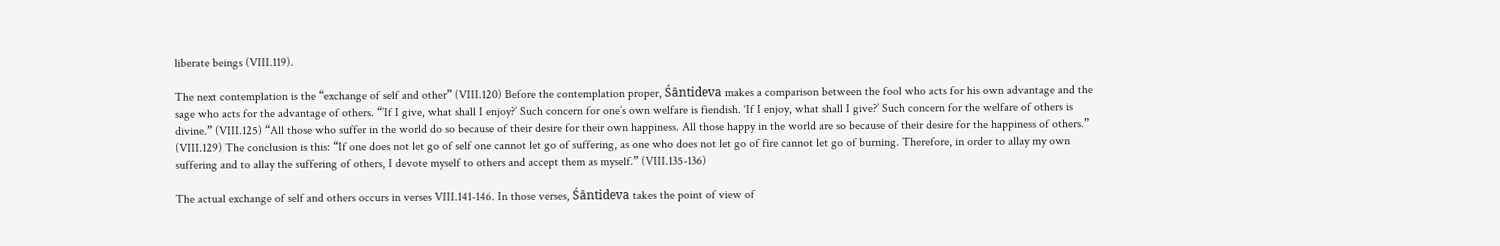liberate beings (VIII.119).

The next contemplation is the “exchange of self and other” (VIII.120) Before the contemplation proper, Śāntideva makes a comparison between the fool who acts for his own advantage and the sage who acts for the advantage of others. “’If I give, what shall I enjoy?’ Such concern for one’s own welfare is fiendish. ‘If I enjoy, what shall I give?’ Such concern for the welfare of others is divine.” (VIII.125) “All those who suffer in the world do so because of their desire for their own happiness. All those happy in the world are so because of their desire for the happiness of others.” (VIII.129) The conclusion is this: “If one does not let go of self one cannot let go of suffering, as one who does not let go of fire cannot let go of burning. Therefore, in order to allay my own suffering and to allay the suffering of others, I devote myself to others and accept them as myself.” (VIII.135-136)

The actual exchange of self and others occurs in verses VIII.141-146. In those verses, Śāntideva takes the point of view of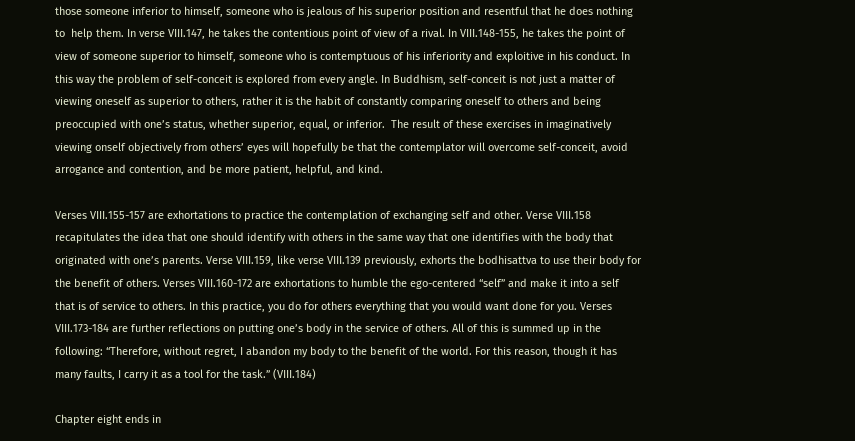those someone inferior to himself, someone who is jealous of his superior position and resentful that he does nothing to  help them. In verse VIII.147, he takes the contentious point of view of a rival. In VIII.148-155, he takes the point of view of someone superior to himself, someone who is contemptuous of his inferiority and exploitive in his conduct. In this way the problem of self-conceit is explored from every angle. In Buddhism, self-conceit is not just a matter of viewing oneself as superior to others, rather it is the habit of constantly comparing oneself to others and being preoccupied with one’s status, whether superior, equal, or inferior.  The result of these exercises in imaginatively viewing onself objectively from others’ eyes will hopefully be that the contemplator will overcome self-conceit, avoid arrogance and contention, and be more patient, helpful, and kind.

Verses VIII.155-157 are exhortations to practice the contemplation of exchanging self and other. Verse VIII.158 recapitulates the idea that one should identify with others in the same way that one identifies with the body that originated with one’s parents. Verse VIII.159, like verse VIII.139 previously, exhorts the bodhisattva to use their body for the benefit of others. Verses VIII.160-172 are exhortations to humble the ego-centered “self” and make it into a self that is of service to others. In this practice, you do for others everything that you would want done for you. Verses VIII.173-184 are further reflections on putting one’s body in the service of others. All of this is summed up in the following: “Therefore, without regret, I abandon my body to the benefit of the world. For this reason, though it has many faults, I carry it as a tool for the task.” (VIII.184)

Chapter eight ends in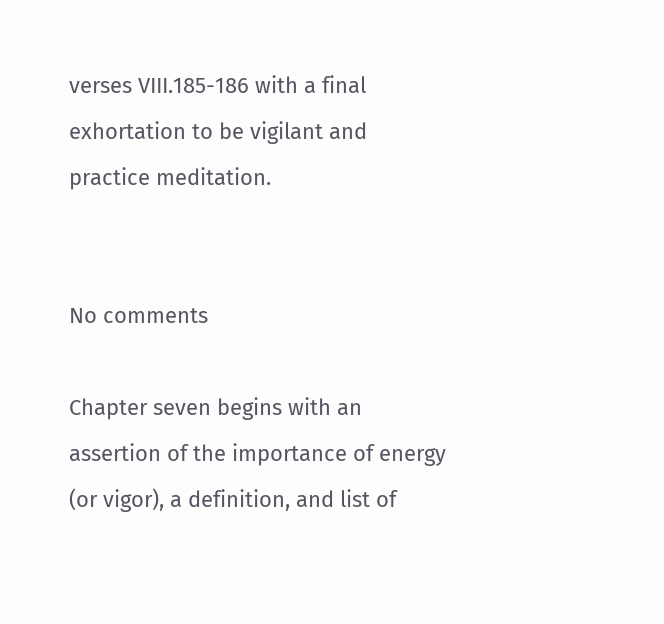verses VIII.185-186 with a final exhortation to be vigilant and practice meditation.


No comments

Chapter seven begins with an assertion of the importance of energy (or vigor), a definition, and list of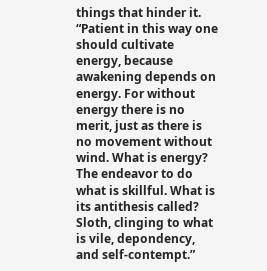things that hinder it. “Patient in this way one should cultivate energy, because awakening depends on energy. For without energy there is no merit, just as there is no movement without wind. What is energy? The endeavor to do what is skillful. What is its antithesis called? Sloth, clinging to what is vile, depondency, and self-contempt.”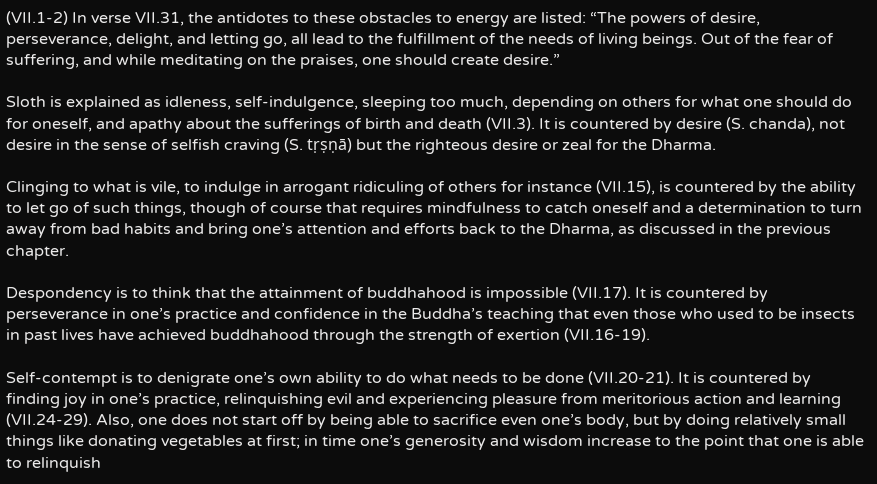(VII.1-2) In verse VII.31, the antidotes to these obstacles to energy are listed: “The powers of desire, perseverance, delight, and letting go, all lead to the fulfillment of the needs of living beings. Out of the fear of suffering, and while meditating on the praises, one should create desire.”

Sloth is explained as idleness, self-indulgence, sleeping too much, depending on others for what one should do for oneself, and apathy about the sufferings of birth and death (VII.3). It is countered by desire (S. chanda), not desire in the sense of selfish craving (S. tṛṣṇā) but the righteous desire or zeal for the Dharma.

Clinging to what is vile, to indulge in arrogant ridiculing of others for instance (VII.15), is countered by the ability to let go of such things, though of course that requires mindfulness to catch oneself and a determination to turn away from bad habits and bring one’s attention and efforts back to the Dharma, as discussed in the previous chapter.

Despondency is to think that the attainment of buddhahood is impossible (VII.17). It is countered by perseverance in one’s practice and confidence in the Buddha’s teaching that even those who used to be insects in past lives have achieved buddhahood through the strength of exertion (VII.16-19).

Self-contempt is to denigrate one’s own ability to do what needs to be done (VII.20-21). It is countered by finding joy in one’s practice, relinquishing evil and experiencing pleasure from meritorious action and learning (VII.24-29). Also, one does not start off by being able to sacrifice even one’s body, but by doing relatively small things like donating vegetables at first; in time one’s generosity and wisdom increase to the point that one is able to relinquish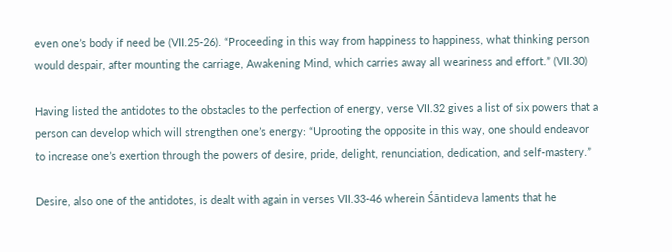even one’s body if need be (VII.25-26). “Proceeding in this way from happiness to happiness, what thinking person would despair, after mounting the carriage, Awakening Mind, which carries away all weariness and effort.” (VII.30)

Having listed the antidotes to the obstacles to the perfection of energy, verse VII.32 gives a list of six powers that a person can develop which will strengthen one’s energy: “Uprooting the opposite in this way, one should endeavor to increase one’s exertion through the powers of desire, pride, delight, renunciation, dedication, and self-mastery.”

Desire, also one of the antidotes, is dealt with again in verses VII.33-46 wherein Śāntideva laments that he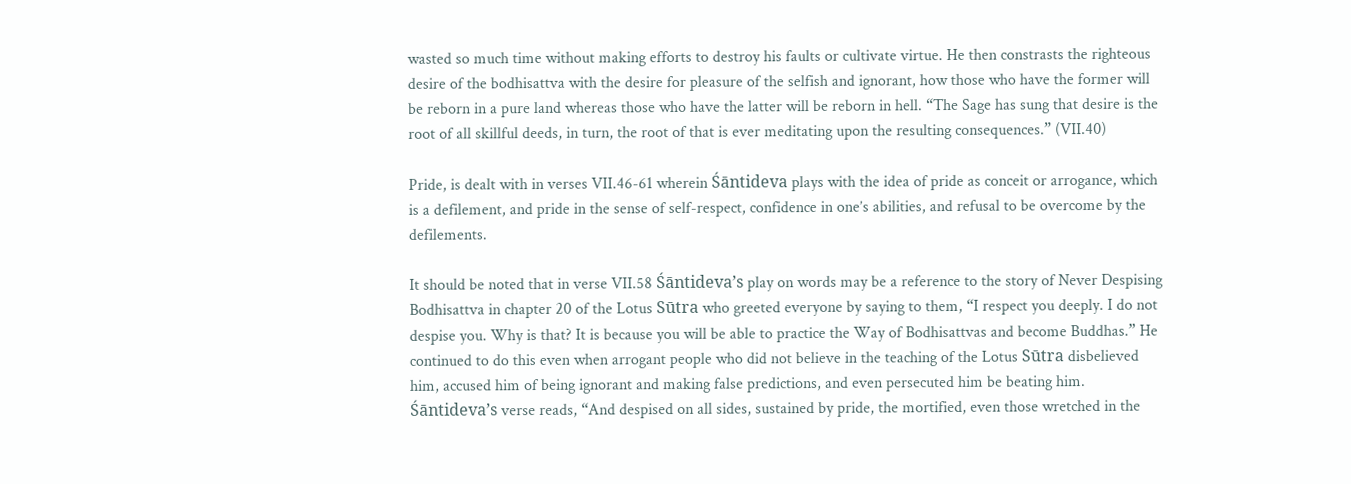wasted so much time without making efforts to destroy his faults or cultivate virtue. He then constrasts the righteous desire of the bodhisattva with the desire for pleasure of the selfish and ignorant, how those who have the former will be reborn in a pure land whereas those who have the latter will be reborn in hell. “The Sage has sung that desire is the root of all skillful deeds, in turn, the root of that is ever meditating upon the resulting consequences.” (VII.40)

Pride, is dealt with in verses VII.46-61 wherein Śāntideva plays with the idea of pride as conceit or arrogance, which is a defilement, and pride in the sense of self-respect, confidence in one’s abilities, and refusal to be overcome by the defilements.

It should be noted that in verse VII.58 Śāntideva’s play on words may be a reference to the story of Never Despising Bodhisattva in chapter 20 of the Lotus Sūtra who greeted everyone by saying to them, “I respect you deeply. I do not despise you. Why is that? It is because you will be able to practice the Way of Bodhisattvas and become Buddhas.” He continued to do this even when arrogant people who did not believe in the teaching of the Lotus Sūtra disbelieved him, accused him of being ignorant and making false predictions, and even persecuted him be beating him. Śāntideva’s verse reads, “And despised on all sides, sustained by pride, the mortified, even those wretched in the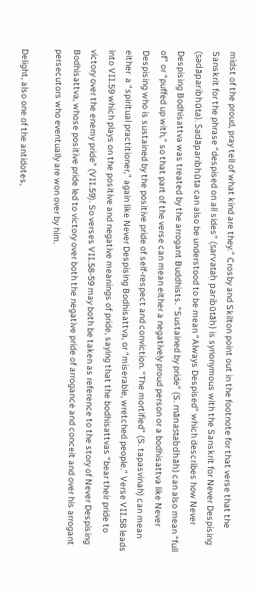midst of the proud, pray tell of what kind are they.” Crosby and Skilton point out in the footnote for that verse that the Sanskrit for the phrase “despised on all sides” (sarvataḥ paribūtāḥ) is synonymous with the Sanskrit for Never Despising (sadāparibhūta). Sadāparibhūta can also be understood to be mean “Always Despised” which describes how Never Despising Bodhisattva was treated by the arrogant Buddhists. “Sustained by pride” (S. mānastabdhāh) can also mean “full of” or “puffed up with,” so that part of the verse can mean either a negatively proud person or a bodhisattva like Never Despising who is sustained by the positive pride of self-respect and conviction. “The mortified” (S. tapasvinah) can mean either  a “spiritual practitioner,” again like Never Despising Bodhisattva, or “miserable, wretched people.” Verse VII.58 leads into VII.59 which plays on the positive and negative meanings of pride, saying that the bodhisattvas “bear their pride to victory over the enemy pride” (VII.59). So verses VII.58-59 may both be taken as reference to the story of Never Despising Bodhisattva, whose positive pride led to victory over both the negative pride of arrogance and conceit and over his arrogant persecutors who eventually are won over by him.

Delight, also one of the antidotes,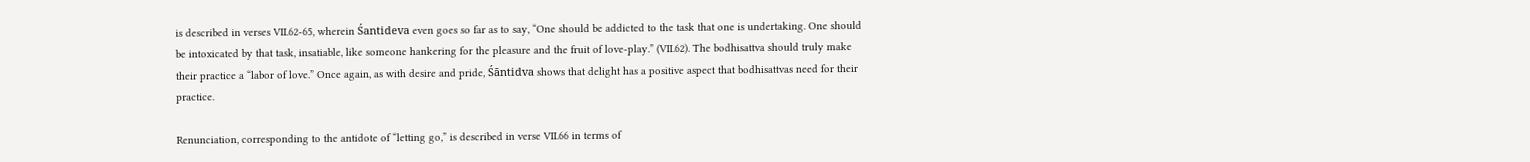is described in verses VII.62-65, wherein Śantideva even goes so far as to say, “One should be addicted to the task that one is undertaking. One should be intoxicated by that task, insatiable, like someone hankering for the pleasure and the fruit of love-play.” (VII.62). The bodhisattva should truly make their practice a “labor of love.” Once again, as with desire and pride, Śāntidva shows that delight has a positive aspect that bodhisattvas need for their practice.

Renunciation, corresponding to the antidote of “letting go,” is described in verse VII.66 in terms of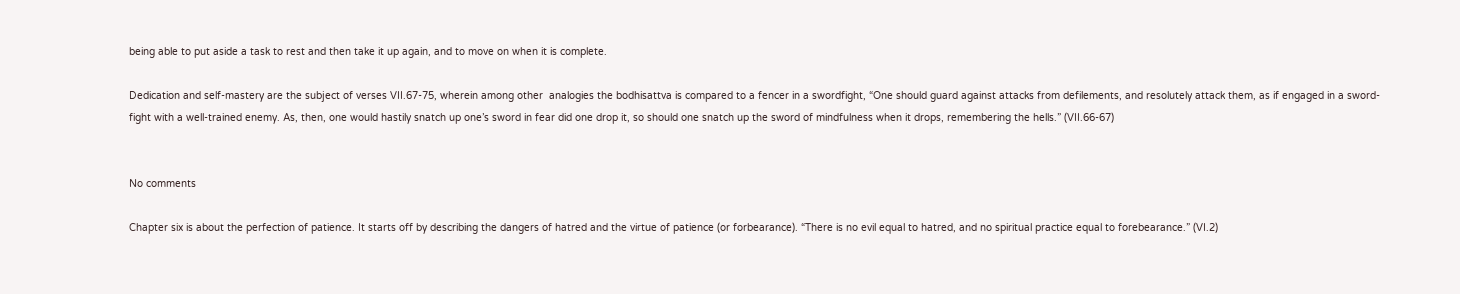being able to put aside a task to rest and then take it up again, and to move on when it is complete.

Dedication and self-mastery are the subject of verses VII.67-75, wherein among other  analogies the bodhisattva is compared to a fencer in a swordfight, “One should guard against attacks from defilements, and resolutely attack them, as if engaged in a sword-fight with a well-trained enemy. As, then, one would hastily snatch up one’s sword in fear did one drop it, so should one snatch up the sword of mindfulness when it drops, remembering the hells.” (VII.66-67)


No comments

Chapter six is about the perfection of patience. It starts off by describing the dangers of hatred and the virtue of patience (or forbearance). “There is no evil equal to hatred, and no spiritual practice equal to forebearance.” (VI.2)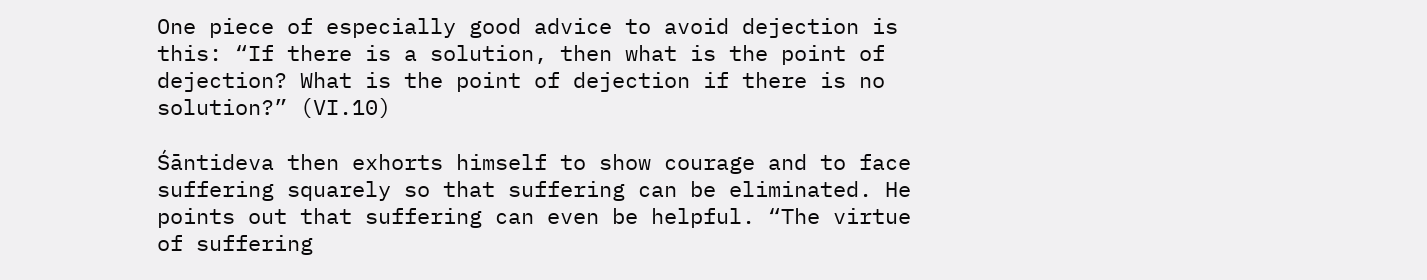One piece of especially good advice to avoid dejection is this: “If there is a solution, then what is the point of dejection? What is the point of dejection if there is no solution?” (VI.10)

Śāntideva then exhorts himself to show courage and to face suffering squarely so that suffering can be eliminated. He points out that suffering can even be helpful. “The virtue of suffering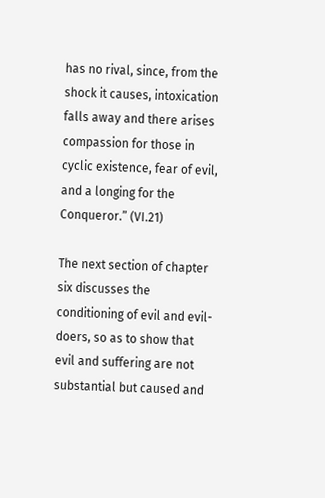has no rival, since, from the shock it causes, intoxication falls away and there arises compassion for those in cyclic existence, fear of evil, and a longing for the Conqueror.” (VI.21)

The next section of chapter six discusses the conditioning of evil and evil-doers, so as to show that evil and suffering are not substantial but caused and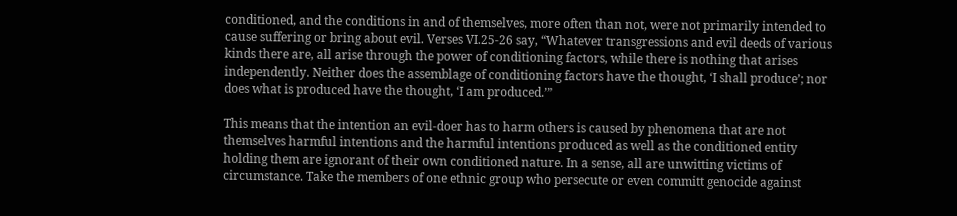conditioned, and the conditions in and of themselves, more often than not, were not primarily intended to cause suffering or bring about evil. Verses VI.25-26 say, “Whatever transgressions and evil deeds of various kinds there are, all arise through the power of conditioning factors, while there is nothing that arises independently. Neither does the assemblage of conditioning factors have the thought, ‘I shall produce’; nor does what is produced have the thought, ‘I am produced.’”

This means that the intention an evil-doer has to harm others is caused by phenomena that are not themselves harmful intentions and the harmful intentions produced as well as the conditioned entity holding them are ignorant of their own conditioned nature. In a sense, all are unwitting victims of circumstance. Take the members of one ethnic group who persecute or even committ genocide against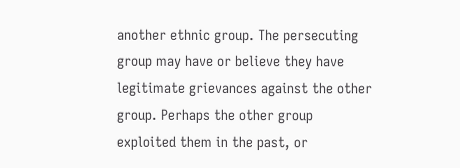another ethnic group. The persecuting group may have or believe they have legitimate grievances against the other group. Perhaps the other group exploited them in the past, or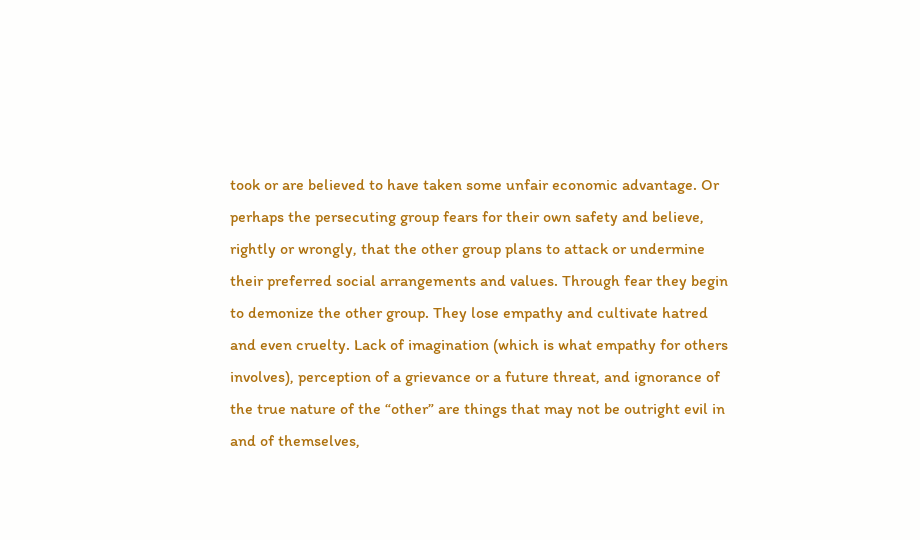took or are believed to have taken some unfair economic advantage. Or perhaps the persecuting group fears for their own safety and believe, rightly or wrongly, that the other group plans to attack or undermine their preferred social arrangements and values. Through fear they begin to demonize the other group. They lose empathy and cultivate hatred and even cruelty. Lack of imagination (which is what empathy for others involves), perception of a grievance or a future threat, and ignorance of the true nature of the “other” are things that may not be outright evil in and of themselves,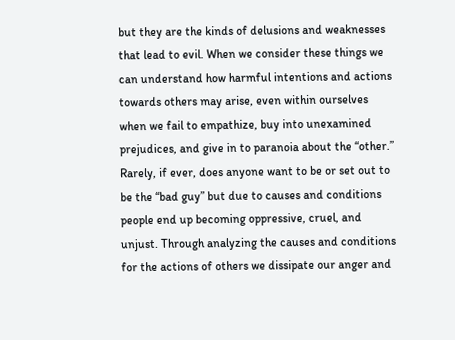but they are the kinds of delusions and weaknesses that lead to evil. When we consider these things we can understand how harmful intentions and actions towards others may arise, even within ourselves when we fail to empathize, buy into unexamined prejudices, and give in to paranoia about the “other.” Rarely, if ever, does anyone want to be or set out to be the “bad guy” but due to causes and conditions people end up becoming oppressive, cruel, and unjust. Through analyzing the causes and conditions for the actions of others we dissipate our anger and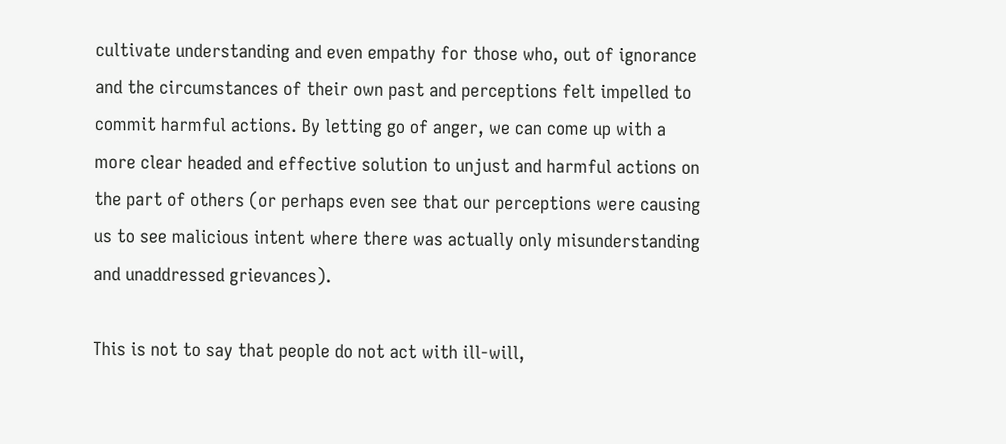cultivate understanding and even empathy for those who, out of ignorance and the circumstances of their own past and perceptions felt impelled to commit harmful actions. By letting go of anger, we can come up with a more clear headed and effective solution to unjust and harmful actions on the part of others (or perhaps even see that our perceptions were causing us to see malicious intent where there was actually only misunderstanding and unaddressed grievances).

This is not to say that people do not act with ill-will,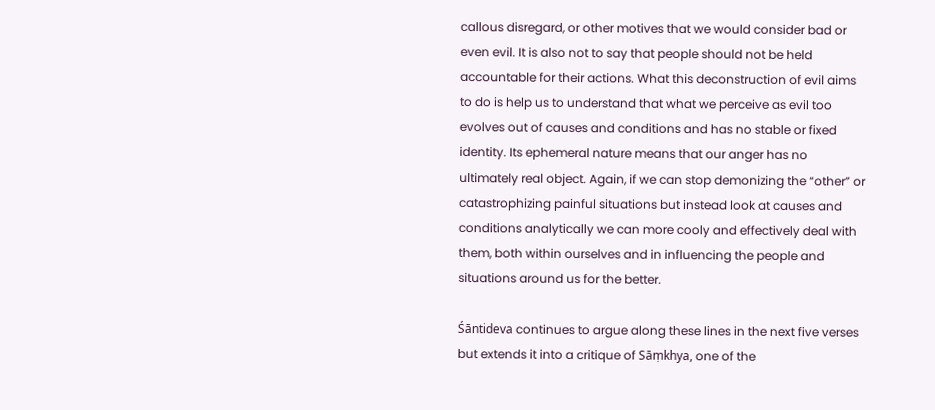callous disregard, or other motives that we would consider bad or even evil. It is also not to say that people should not be held accountable for their actions. What this deconstruction of evil aims to do is help us to understand that what we perceive as evil too evolves out of causes and conditions and has no stable or fixed identity. Its ephemeral nature means that our anger has no ultimately real object. Again, if we can stop demonizing the “other” or catastrophizing painful situations but instead look at causes and conditions analytically we can more cooly and effectively deal with them, both within ourselves and in influencing the people and situations around us for the better.

Śāntideva continues to argue along these lines in the next five verses but extends it into a critique of Sāṃkhya, one of the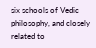six schools of Vedic philosophy, and closely related to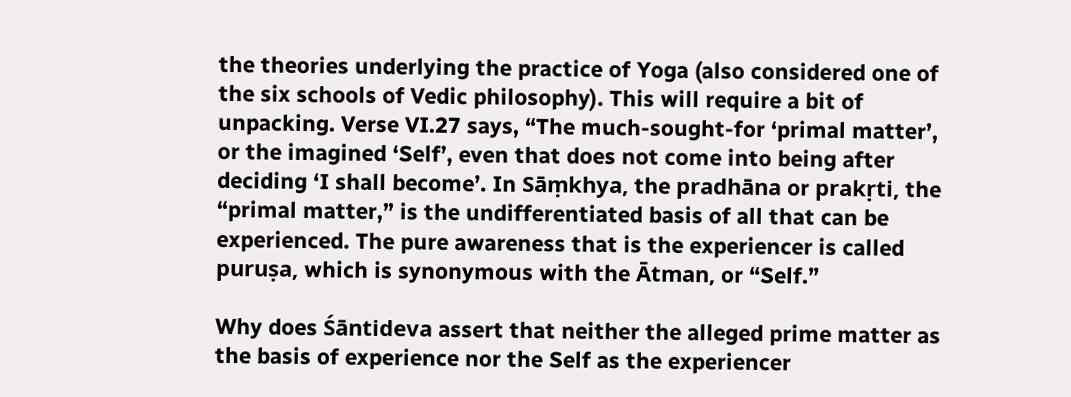the theories underlying the practice of Yoga (also considered one of the six schools of Vedic philosophy). This will require a bit of unpacking. Verse VI.27 says, “The much-sought-for ‘primal matter’, or the imagined ‘Self’, even that does not come into being after deciding ‘I shall become’. In Sāṃkhya, the pradhāna or prakṛti, the “primal matter,” is the undifferentiated basis of all that can be experienced. The pure awareness that is the experiencer is called puruṣa, which is synonymous with the Ātman, or “Self.”

Why does Śāntideva assert that neither the alleged prime matter as the basis of experience nor the Self as the experiencer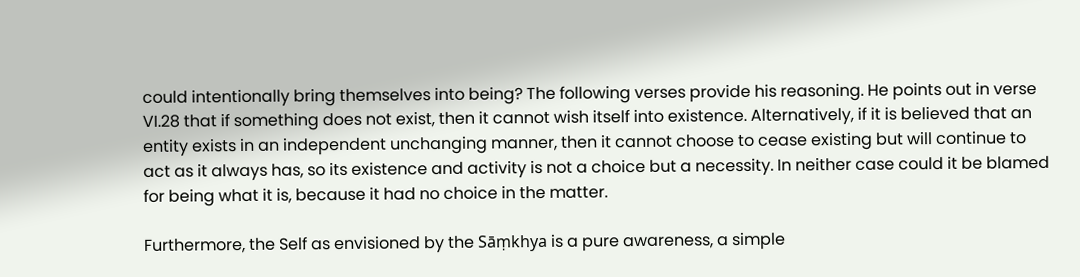could intentionally bring themselves into being? The following verses provide his reasoning. He points out in verse  VI.28 that if something does not exist, then it cannot wish itself into existence. Alternatively, if it is believed that an entity exists in an independent unchanging manner, then it cannot choose to cease existing but will continue to act as it always has, so its existence and activity is not a choice but a necessity. In neither case could it be blamed for being what it is, because it had no choice in the matter.

Furthermore, the Self as envisioned by the Sāṃkhya is a pure awareness, a simple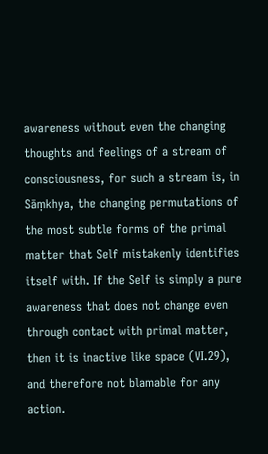awareness without even the changing thoughts and feelings of a stream of consciousness, for such a stream is, in Sāṃkhya, the changing permutations of the most subtle forms of the primal matter that Self mistakenly identifies itself with. If the Self is simply a pure awareness that does not change even through contact with primal matter, then it is inactive like space (VI.29), and therefore not blamable for any action.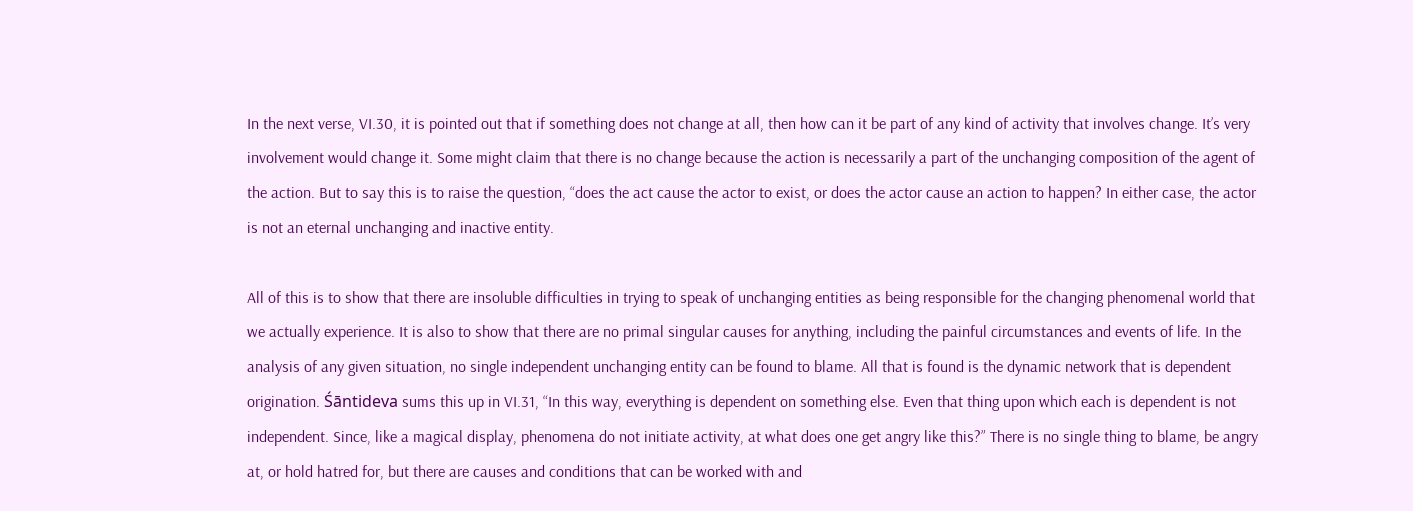In the next verse, VI.30, it is pointed out that if something does not change at all, then how can it be part of any kind of activity that involves change. It’s very involvement would change it. Some might claim that there is no change because the action is necessarily a part of the unchanging composition of the agent of the action. But to say this is to raise the question, “does the act cause the actor to exist, or does the actor cause an action to happen? In either case, the actor is not an eternal unchanging and inactive entity.

All of this is to show that there are insoluble difficulties in trying to speak of unchanging entities as being responsible for the changing phenomenal world that we actually experience. It is also to show that there are no primal singular causes for anything, including the painful circumstances and events of life. In the analysis of any given situation, no single independent unchanging entity can be found to blame. All that is found is the dynamic network that is dependent origination. Śāntideva sums this up in VI.31, “In this way, everything is dependent on something else. Even that thing upon which each is dependent is not independent. Since, like a magical display, phenomena do not initiate activity, at what does one get angry like this?” There is no single thing to blame, be angry at, or hold hatred for, but there are causes and conditions that can be worked with and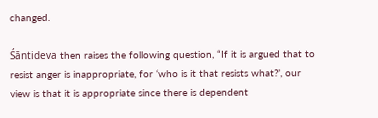changed.

Śāntideva then raises the following question, “If it is argued that to resist anger is inappropriate, for ‘who is it that resists what?’, our view is that it is appropriate since there is dependent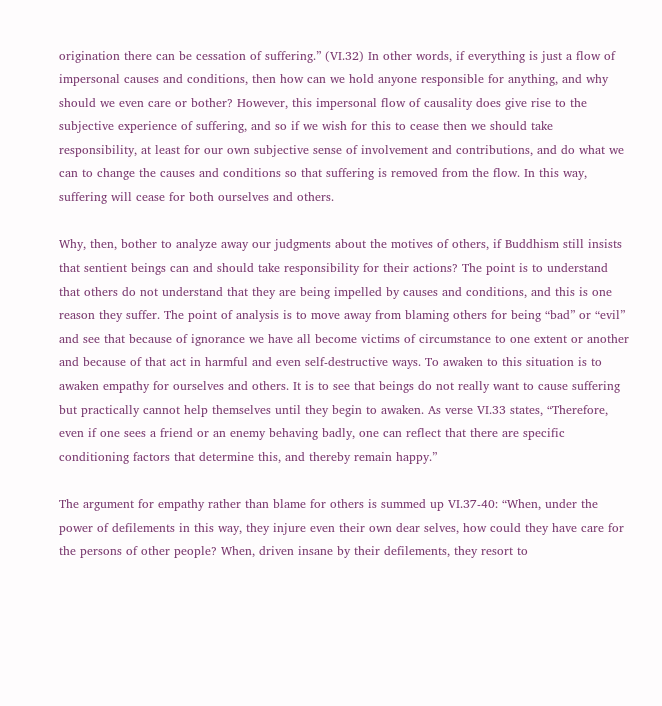origination there can be cessation of suffering.” (VI.32) In other words, if everything is just a flow of impersonal causes and conditions, then how can we hold anyone responsible for anything, and why should we even care or bother? However, this impersonal flow of causality does give rise to the subjective experience of suffering, and so if we wish for this to cease then we should take responsibility, at least for our own subjective sense of involvement and contributions, and do what we can to change the causes and conditions so that suffering is removed from the flow. In this way, suffering will cease for both ourselves and others.

Why, then, bother to analyze away our judgments about the motives of others, if Buddhism still insists that sentient beings can and should take responsibility for their actions? The point is to understand that others do not understand that they are being impelled by causes and conditions, and this is one reason they suffer. The point of analysis is to move away from blaming others for being “bad” or “evil” and see that because of ignorance we have all become victims of circumstance to one extent or another and because of that act in harmful and even self-destructive ways. To awaken to this situation is to awaken empathy for ourselves and others. It is to see that beings do not really want to cause suffering but practically cannot help themselves until they begin to awaken. As verse VI.33 states, “Therefore, even if one sees a friend or an enemy behaving badly, one can reflect that there are specific conditioning factors that determine this, and thereby remain happy.”

The argument for empathy rather than blame for others is summed up VI.37-40: “When, under the power of defilements in this way, they injure even their own dear selves, how could they have care for the persons of other people? When, driven insane by their defilements, they resort to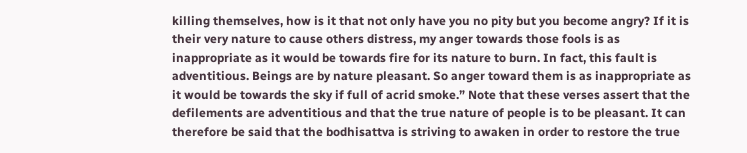killing themselves, how is it that not only have you no pity but you become angry? If it is their very nature to cause others distress, my anger towards those fools is as inappropriate as it would be towards fire for its nature to burn. In fact, this fault is adventitious. Beings are by nature pleasant. So anger toward them is as inappropriate as it would be towards the sky if full of acrid smoke.” Note that these verses assert that the defilements are adventitious and that the true nature of people is to be pleasant. It can therefore be said that the bodhisattva is striving to awaken in order to restore the true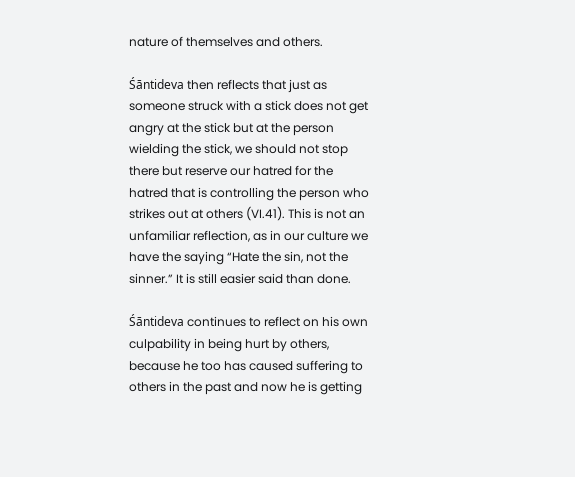nature of themselves and others.

Śāntideva then reflects that just as someone struck with a stick does not get angry at the stick but at the person wielding the stick, we should not stop there but reserve our hatred for the hatred that is controlling the person who strikes out at others (VI.41). This is not an unfamiliar reflection, as in our culture we have the saying “Hate the sin, not the sinner.” It is still easier said than done.

Śāntideva continues to reflect on his own culpability in being hurt by others, because he too has caused suffering to others in the past and now he is getting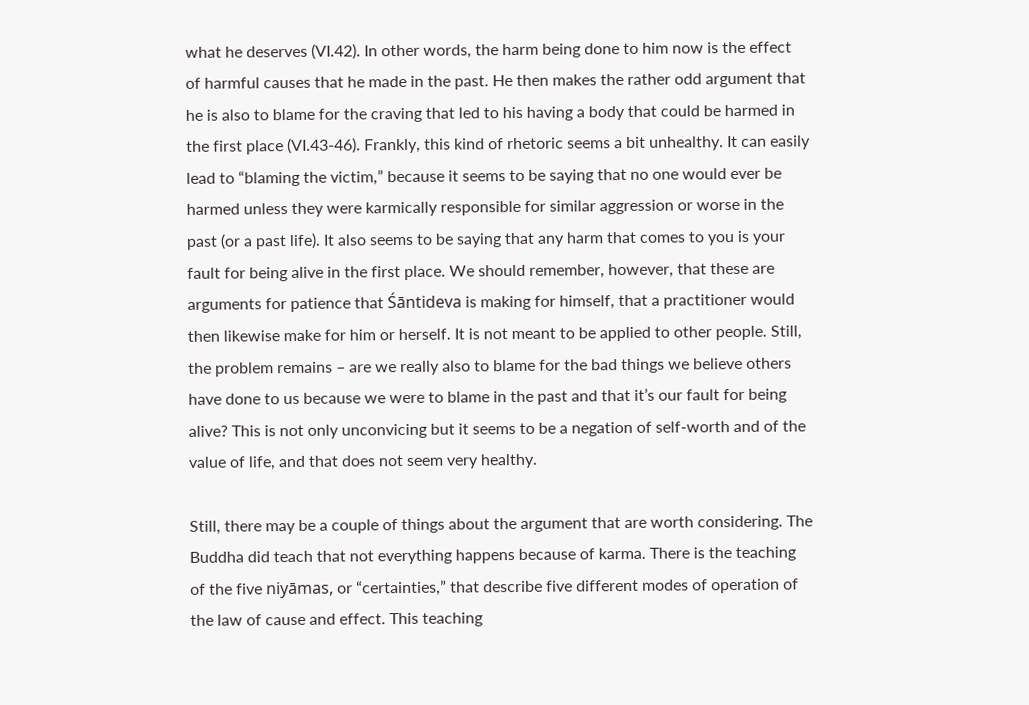what he deserves (VI.42). In other words, the harm being done to him now is the effect of harmful causes that he made in the past. He then makes the rather odd argument that he is also to blame for the craving that led to his having a body that could be harmed in the first place (VI.43-46). Frankly, this kind of rhetoric seems a bit unhealthy. It can easily lead to “blaming the victim,” because it seems to be saying that no one would ever be harmed unless they were karmically responsible for similar aggression or worse in the past (or a past life). It also seems to be saying that any harm that comes to you is your fault for being alive in the first place. We should remember, however, that these are arguments for patience that Śāntideva is making for himself, that a practitioner would then likewise make for him or herself. It is not meant to be applied to other people. Still, the problem remains – are we really also to blame for the bad things we believe others have done to us because we were to blame in the past and that it’s our fault for being alive? This is not only unconvicing but it seems to be a negation of self-worth and of the value of life, and that does not seem very healthy.

Still, there may be a couple of things about the argument that are worth considering. The Buddha did teach that not everything happens because of karma. There is the teaching of the five niyāmas, or “certainties,” that describe five different modes of operation of the law of cause and effect. This teaching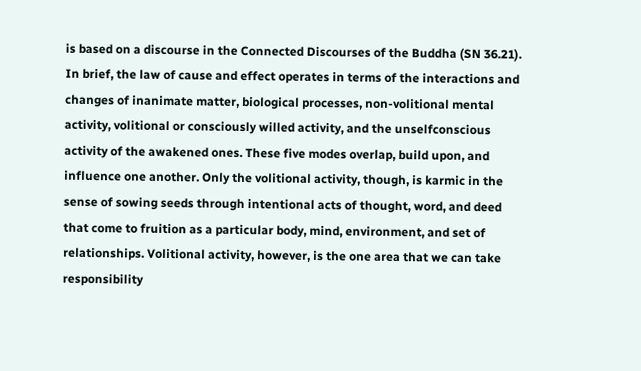is based on a discourse in the Connected Discourses of the Buddha (SN 36.21). In brief, the law of cause and effect operates in terms of the interactions and changes of inanimate matter, biological processes, non-volitional mental activity, volitional or consciously willed activity, and the unselfconscious activity of the awakened ones. These five modes overlap, build upon, and influence one another. Only the volitional activity, though, is karmic in the sense of sowing seeds through intentional acts of thought, word, and deed that come to fruition as a particular body, mind, environment, and set of relationships. Volitional activity, however, is the one area that we can take responsibility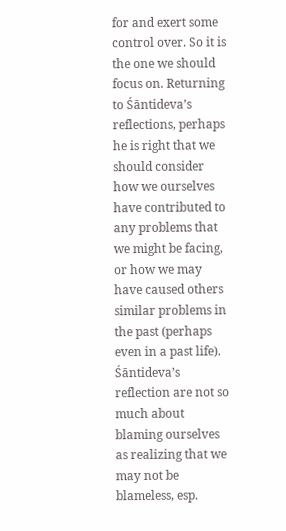for and exert some control over. So it is the one we should focus on. Returning to Śāntideva’s reflections, perhaps he is right that we should consider how we ourselves have contributed to any problems that we might be facing, or how we may have caused others similar problems in the past (perhaps even in a past life). Śāntideva’s reflection are not so much about blaming ourselves as realizing that we may not be blameless, esp.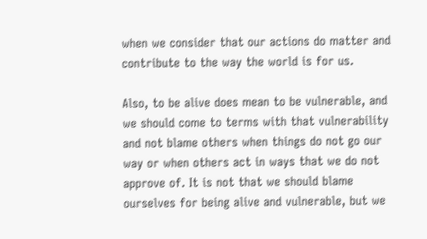when we consider that our actions do matter and contribute to the way the world is for us.

Also, to be alive does mean to be vulnerable, and we should come to terms with that vulnerability and not blame others when things do not go our way or when others act in ways that we do not approve of. It is not that we should blame ourselves for being alive and vulnerable, but we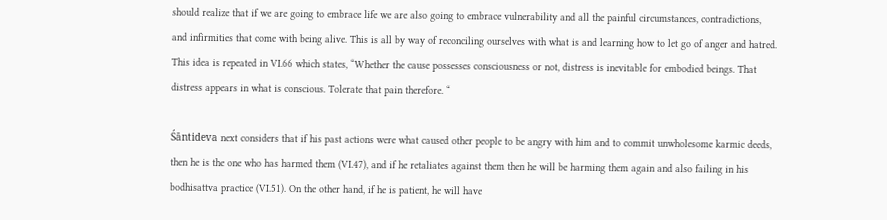should realize that if we are going to embrace life we are also going to embrace vulnerability and all the painful circumstances, contradictions, and infirmities that come with being alive. This is all by way of reconciling ourselves with what is and learning how to let go of anger and hatred. This idea is repeated in VI.66 which states, “Whether the cause possesses consciousness or not, distress is inevitable for embodied beings. That distress appears in what is conscious. Tolerate that pain therefore. “

Śāntideva next considers that if his past actions were what caused other people to be angry with him and to commit unwholesome karmic deeds, then he is the one who has harmed them (VI.47), and if he retaliates against them then he will be harming them again and also failing in his bodhisattva practice (VI.51). On the other hand, if he is patient, he will have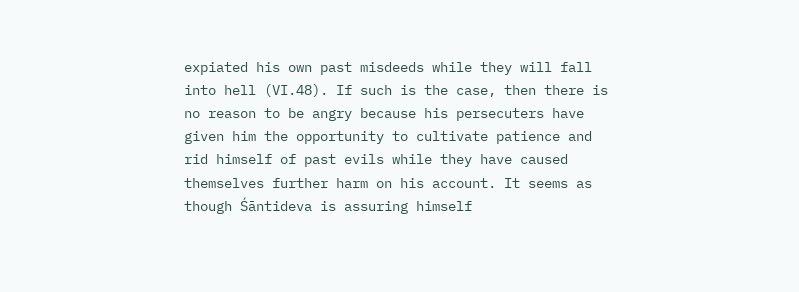expiated his own past misdeeds while they will fall into hell (VI.48). If such is the case, then there is no reason to be angry because his persecuters have given him the opportunity to cultivate patience and rid himself of past evils while they have caused themselves further harm on his account. It seems as though Śāntideva is assuring himself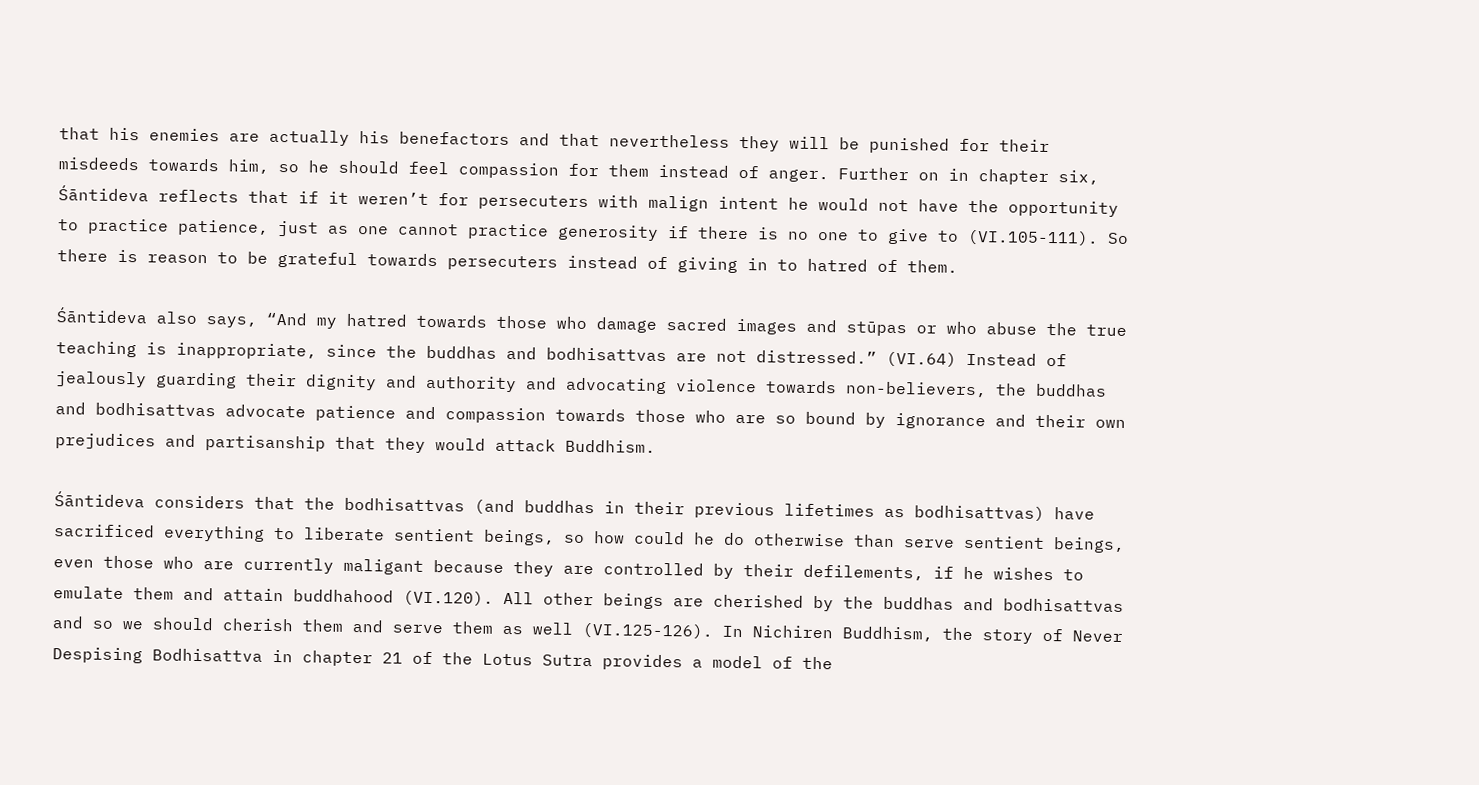that his enemies are actually his benefactors and that nevertheless they will be punished for their misdeeds towards him, so he should feel compassion for them instead of anger. Further on in chapter six, Śāntideva reflects that if it weren’t for persecuters with malign intent he would not have the opportunity to practice patience, just as one cannot practice generosity if there is no one to give to (VI.105-111). So there is reason to be grateful towards persecuters instead of giving in to hatred of them.

Śāntideva also says, “And my hatred towards those who damage sacred images and stūpas or who abuse the true teaching is inappropriate, since the buddhas and bodhisattvas are not distressed.” (VI.64) Instead of jealously guarding their dignity and authority and advocating violence towards non-believers, the buddhas and bodhisattvas advocate patience and compassion towards those who are so bound by ignorance and their own prejudices and partisanship that they would attack Buddhism.

Śāntideva considers that the bodhisattvas (and buddhas in their previous lifetimes as bodhisattvas) have sacrificed everything to liberate sentient beings, so how could he do otherwise than serve sentient beings, even those who are currently maligant because they are controlled by their defilements, if he wishes to emulate them and attain buddhahood (VI.120). All other beings are cherished by the buddhas and bodhisattvas and so we should cherish them and serve them as well (VI.125-126). In Nichiren Buddhism, the story of Never Despising Bodhisattva in chapter 21 of the Lotus Sutra provides a model of the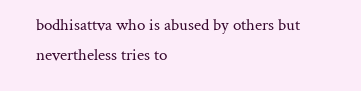bodhisattva who is abused by others but nevertheless tries to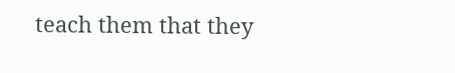teach them that they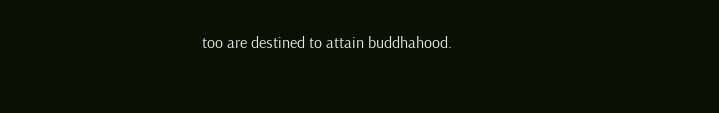too are destined to attain buddhahood.